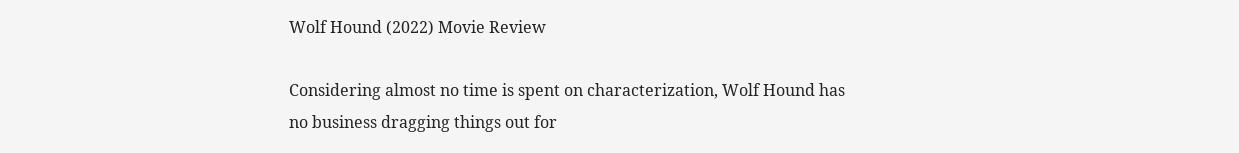Wolf Hound (2022) Movie Review

Considering almost no time is spent on characterization, Wolf Hound has no business dragging things out for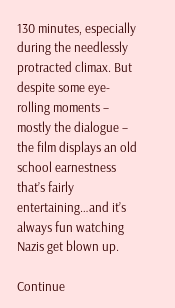130 minutes, especially during the needlessly protracted climax. But despite some eye-rolling moments – mostly the dialogue – the film displays an old school earnestness that’s fairly entertaining…and it’s always fun watching Nazis get blown up.

Continue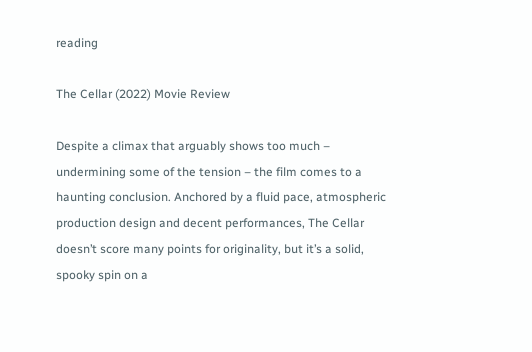reading

The Cellar (2022) Movie Review

Despite a climax that arguably shows too much – undermining some of the tension – the film comes to a haunting conclusion. Anchored by a fluid pace, atmospheric production design and decent performances, The Cellar doesn’t score many points for originality, but it’s a solid, spooky spin on a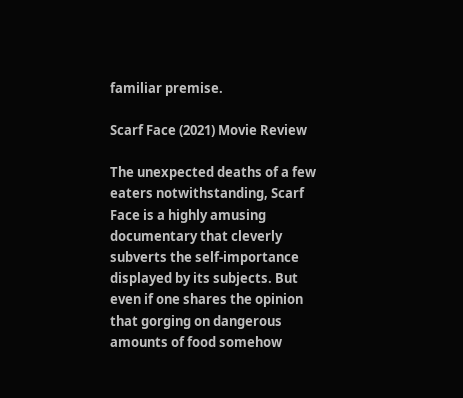familiar premise.

Scarf Face (2021) Movie Review

The unexpected deaths of a few eaters notwithstanding, Scarf Face is a highly amusing documentary that cleverly subverts the self-importance displayed by its subjects. But even if one shares the opinion that gorging on dangerous amounts of food somehow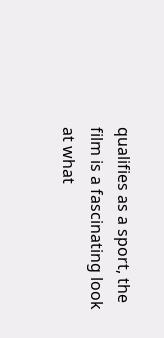qualifies as a sport, the film is a fascinating look at what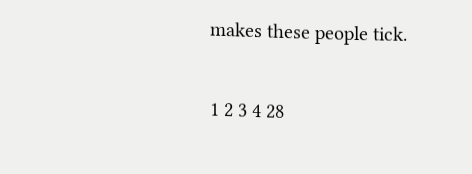makes these people tick.

1 2 3 4 28